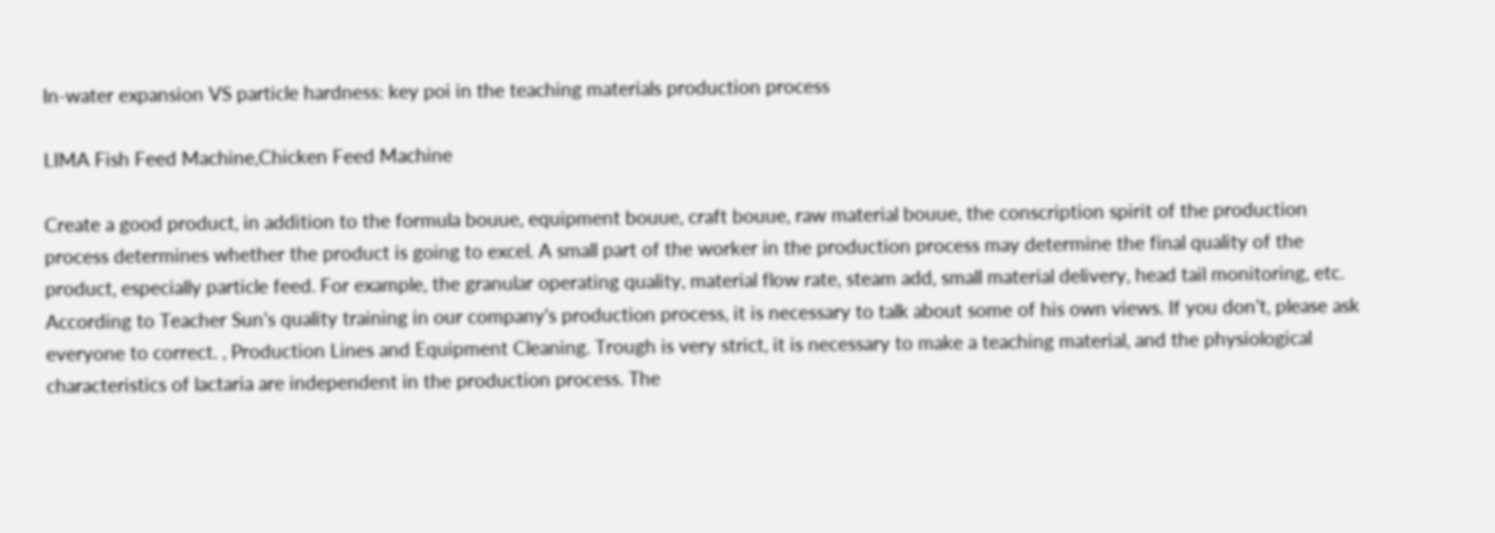In-water expansion VS particle hardness: key poi in the teaching materials production process

LIMA Fish Feed Machine,Chicken Feed Machine

Create a good product, in addition to the formula bouue, equipment bouue, craft bouue, raw material bouue, the conscription spirit of the production process determines whether the product is going to excel. A small part of the worker in the production process may determine the final quality of the product, especially particle feed. For example, the granular operating quality, material flow rate, steam add, small material delivery, head tail monitoring, etc. According to Teacher Sun’s quality training in our company’s production process, it is necessary to talk about some of his own views. If you don’t, please ask everyone to correct. , Production Lines and Equipment Cleaning. Trough is very strict, it is necessary to make a teaching material, and the physiological characteristics of lactaria are independent in the production process. The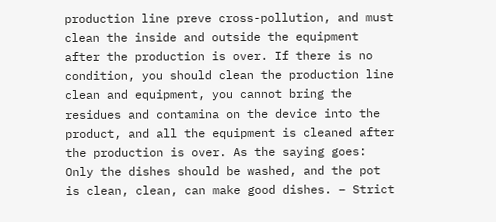production line preve cross-pollution, and must clean the inside and outside the equipment after the production is over. If there is no condition, you should clean the production line clean and equipment, you cannot bring the residues and contamina on the device into the product, and all the equipment is cleaned after the production is over. As the saying goes: Only the dishes should be washed, and the pot is clean, clean, can make good dishes. – Strict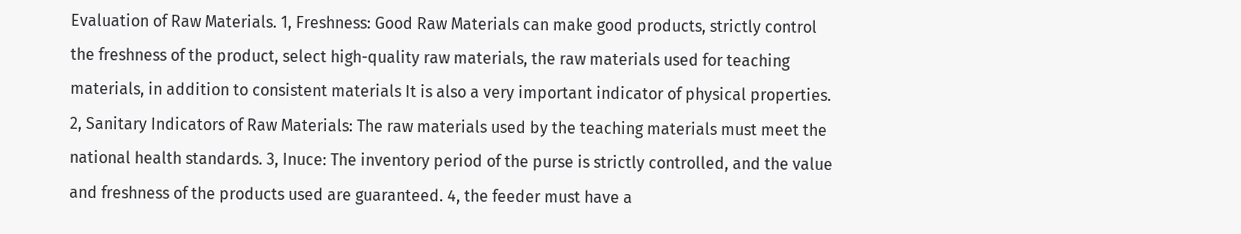Evaluation of Raw Materials. 1, Freshness: Good Raw Materials can make good products, strictly control the freshness of the product, select high-quality raw materials, the raw materials used for teaching materials, in addition to consistent materials It is also a very important indicator of physical properties. 2, Sanitary Indicators of Raw Materials: The raw materials used by the teaching materials must meet the national health standards. 3, Inuce: The inventory period of the purse is strictly controlled, and the value and freshness of the products used are guaranteed. 4, the feeder must have a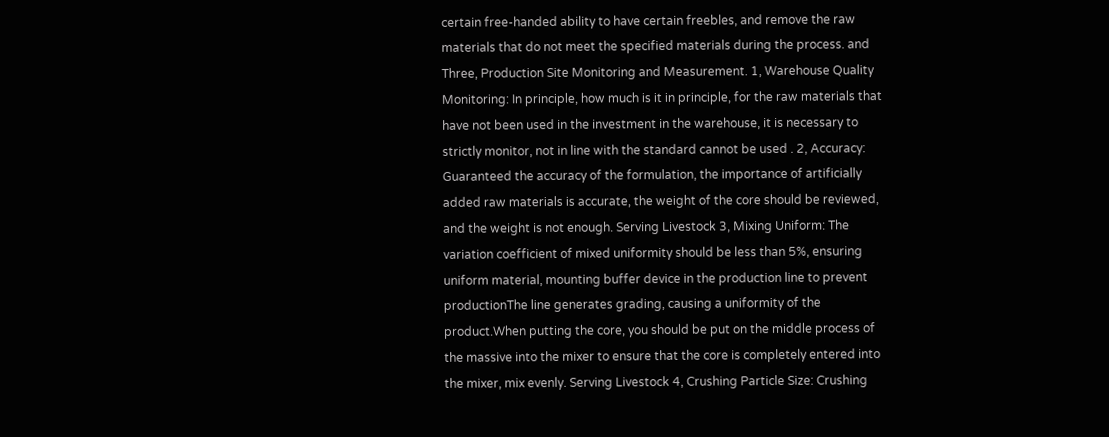certain free-handed ability to have certain freebles, and remove the raw materials that do not meet the specified materials during the process. and Three, Production Site Monitoring and Measurement. 1, Warehouse Quality Monitoring: In principle, how much is it in principle, for the raw materials that have not been used in the investment in the warehouse, it is necessary to strictly monitor, not in line with the standard cannot be used . 2, Accuracy: Guaranteed the accuracy of the formulation, the importance of artificially added raw materials is accurate, the weight of the core should be reviewed, and the weight is not enough. Serving Livestock 3, Mixing Uniform: The variation coefficient of mixed uniformity should be less than 5%, ensuring uniform material, mounting buffer device in the production line to prevent productionThe line generates grading, causing a uniformity of the product.When putting the core, you should be put on the middle process of the massive into the mixer to ensure that the core is completely entered into the mixer, mix evenly. Serving Livestock 4, Crushing Particle Size: Crushing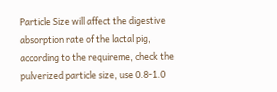Particle Size will affect the digestive absorption rate of the lactal pig, according to the requireme, check the pulverized particle size, use 0.8-1.0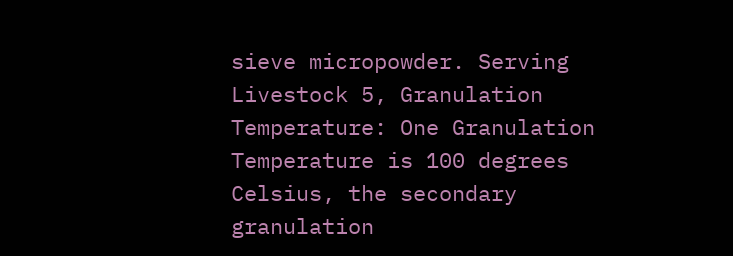sieve micropowder. Serving Livestock 5, Granulation Temperature: One Granulation Temperature is 100 degrees Celsius, the secondary granulation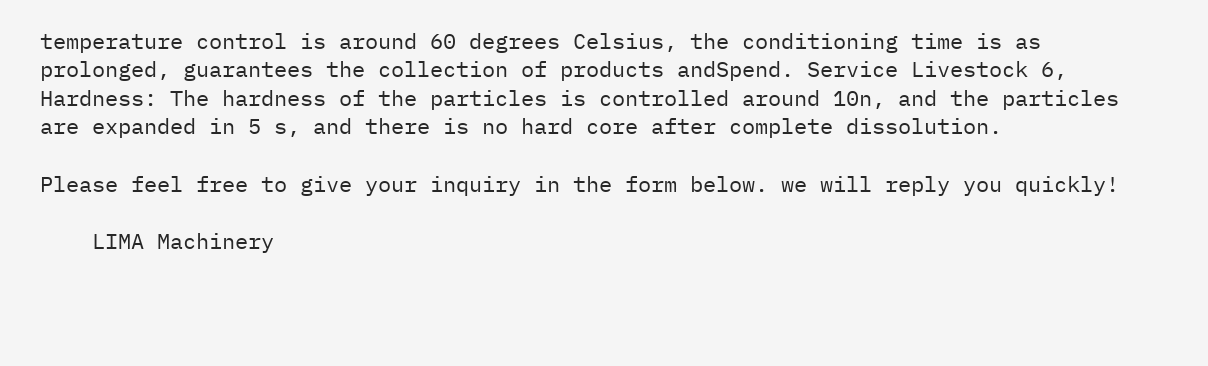temperature control is around 60 degrees Celsius, the conditioning time is as prolonged, guarantees the collection of products andSpend. Service Livestock 6, Hardness: The hardness of the particles is controlled around 10n, and the particles are expanded in 5 s, and there is no hard core after complete dissolution.

Please feel free to give your inquiry in the form below. we will reply you quickly!

    LIMA Machinery